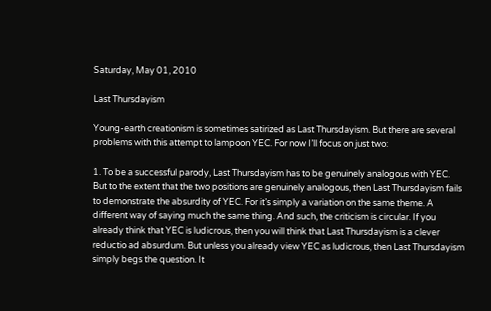Saturday, May 01, 2010

Last Thursdayism

Young-earth creationism is sometimes satirized as Last Thursdayism. But there are several problems with this attempt to lampoon YEC. For now I’ll focus on just two:

1. To be a successful parody, Last Thursdayism has to be genuinely analogous with YEC. But to the extent that the two positions are genuinely analogous, then Last Thursdayism fails to demonstrate the absurdity of YEC. For it’s simply a variation on the same theme. A different way of saying much the same thing. And such, the criticism is circular. If you already think that YEC is ludicrous, then you will think that Last Thursdayism is a clever reductio ad absurdum. But unless you already view YEC as ludicrous, then Last Thursdayism simply begs the question. It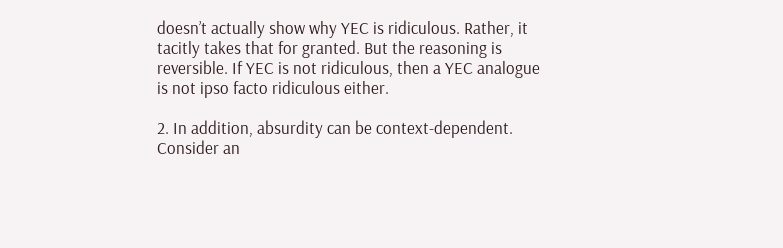doesn’t actually show why YEC is ridiculous. Rather, it tacitly takes that for granted. But the reasoning is reversible. If YEC is not ridiculous, then a YEC analogue is not ipso facto ridiculous either.

2. In addition, absurdity can be context-dependent. Consider an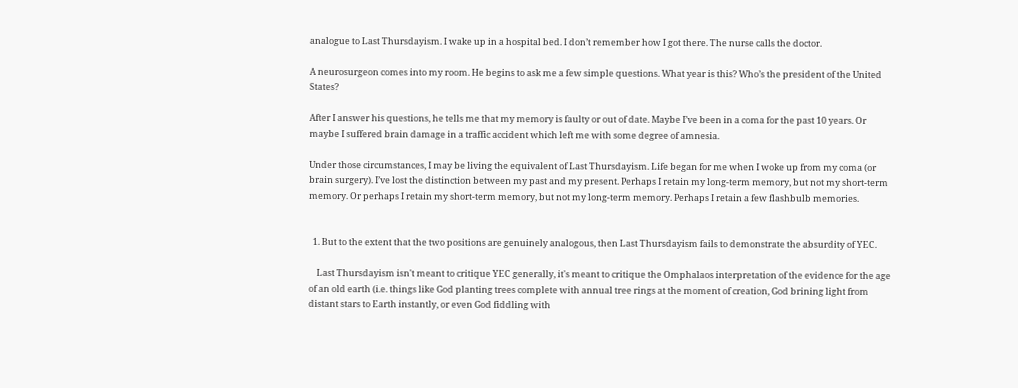analogue to Last Thursdayism. I wake up in a hospital bed. I don’t remember how I got there. The nurse calls the doctor.

A neurosurgeon comes into my room. He begins to ask me a few simple questions. What year is this? Who’s the president of the United States?

After I answer his questions, he tells me that my memory is faulty or out of date. Maybe I’ve been in a coma for the past 10 years. Or maybe I suffered brain damage in a traffic accident which left me with some degree of amnesia.

Under those circumstances, I may be living the equivalent of Last Thursdayism. Life began for me when I woke up from my coma (or brain surgery). I’ve lost the distinction between my past and my present. Perhaps I retain my long-term memory, but not my short-term memory. Or perhaps I retain my short-term memory, but not my long-term memory. Perhaps I retain a few flashbulb memories.


  1. But to the extent that the two positions are genuinely analogous, then Last Thursdayism fails to demonstrate the absurdity of YEC.

    Last Thursdayism isn't meant to critique YEC generally, it's meant to critique the Omphalaos interpretation of the evidence for the age of an old earth (i.e. things like God planting trees complete with annual tree rings at the moment of creation, God brining light from distant stars to Earth instantly, or even God fiddling with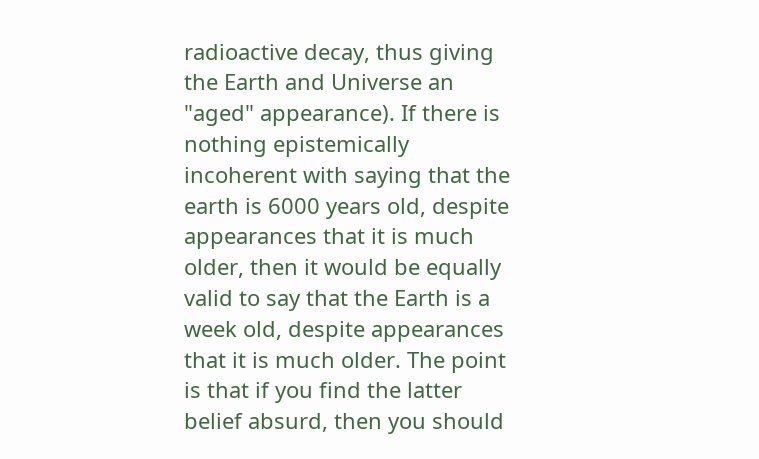radioactive decay, thus giving the Earth and Universe an "aged" appearance). If there is nothing epistemically incoherent with saying that the earth is 6000 years old, despite appearances that it is much older, then it would be equally valid to say that the Earth is a week old, despite appearances that it is much older. The point is that if you find the latter belief absurd, then you should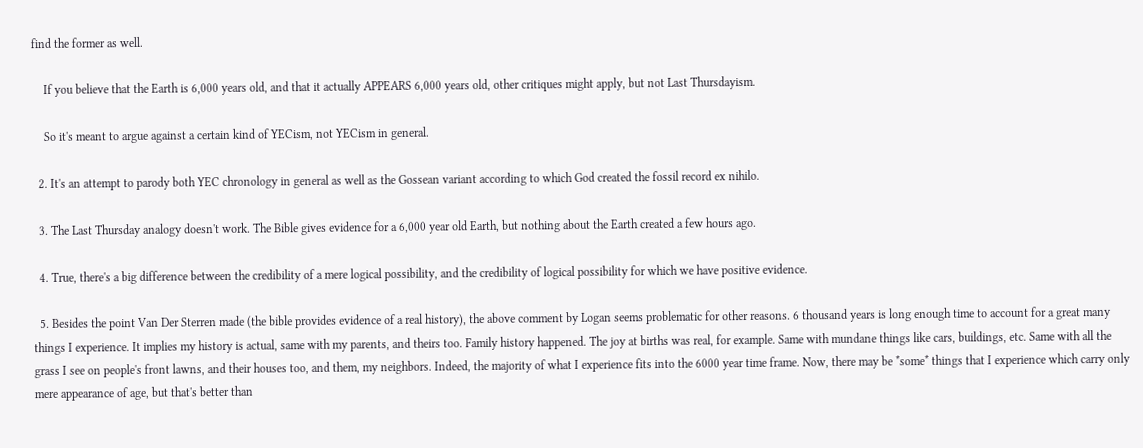find the former as well.

    If you believe that the Earth is 6,000 years old, and that it actually APPEARS 6,000 years old, other critiques might apply, but not Last Thursdayism.

    So it's meant to argue against a certain kind of YECism, not YECism in general.

  2. It's an attempt to parody both YEC chronology in general as well as the Gossean variant according to which God created the fossil record ex nihilo.

  3. The Last Thursday analogy doesn't work. The Bible gives evidence for a 6,000 year old Earth, but nothing about the Earth created a few hours ago.

  4. True, there's a big difference between the credibility of a mere logical possibility, and the credibility of logical possibility for which we have positive evidence.

  5. Besides the point Van Der Sterren made (the bible provides evidence of a real history), the above comment by Logan seems problematic for other reasons. 6 thousand years is long enough time to account for a great many things I experience. It implies my history is actual, same with my parents, and theirs too. Family history happened. The joy at births was real, for example. Same with mundane things like cars, buildings, etc. Same with all the grass I see on people's front lawns, and their houses too, and them, my neighbors. Indeed, the majority of what I experience fits into the 6000 year time frame. Now, there may be *some* things that I experience which carry only mere appearance of age, but that's better than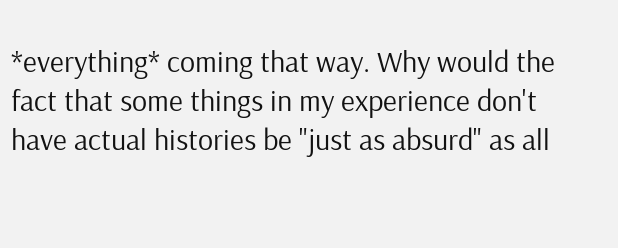*everything* coming that way. Why would the fact that some things in my experience don't have actual histories be "just as absurd" as all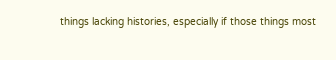things lacking histories, especially if those things most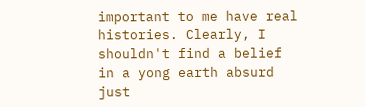important to me have real histories. Clearly, I shouldn't find a belief in a yong earth absurd just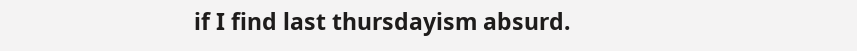if I find last thursdayism absurd.